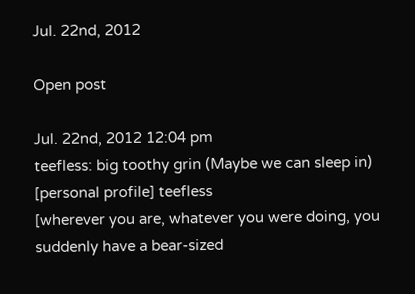Jul. 22nd, 2012

Open post

Jul. 22nd, 2012 12:04 pm
teefless: big toothy grin (Maybe we can sleep in)
[personal profile] teefless
[wherever you are, whatever you were doing, you suddenly have a bear-sized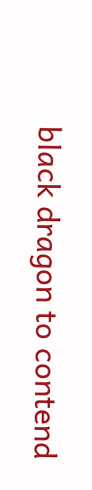black dragon to contend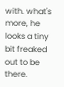with. what's more, he looks a tiny bit freaked out to be there.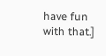have fun with that.]